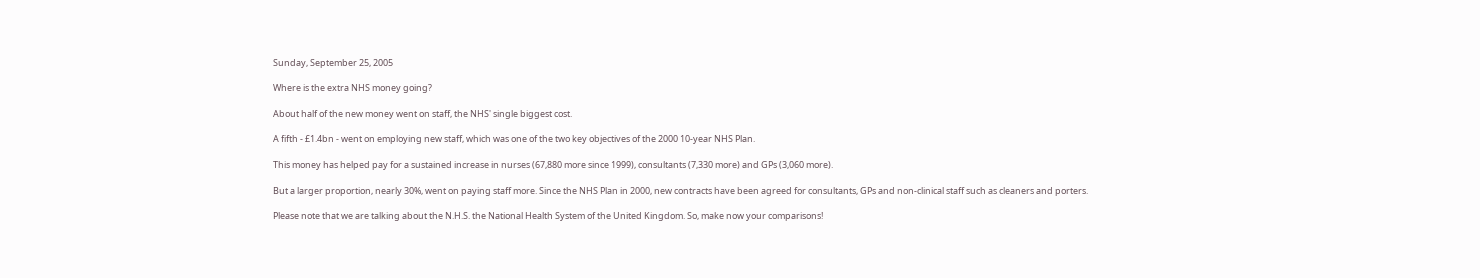Sunday, September 25, 2005

Where is the extra NHS money going?

About half of the new money went on staff, the NHS' single biggest cost.

A fifth - £1.4bn - went on employing new staff, which was one of the two key objectives of the 2000 10-year NHS Plan.

This money has helped pay for a sustained increase in nurses (67,880 more since 1999), consultants (7,330 more) and GPs (3,060 more).

But a larger proportion, nearly 30%, went on paying staff more. Since the NHS Plan in 2000, new contracts have been agreed for consultants, GPs and non-clinical staff such as cleaners and porters.

Please note that we are talking about the N.H.S. the National Health System of the United Kingdom. So, make now your comparisons!